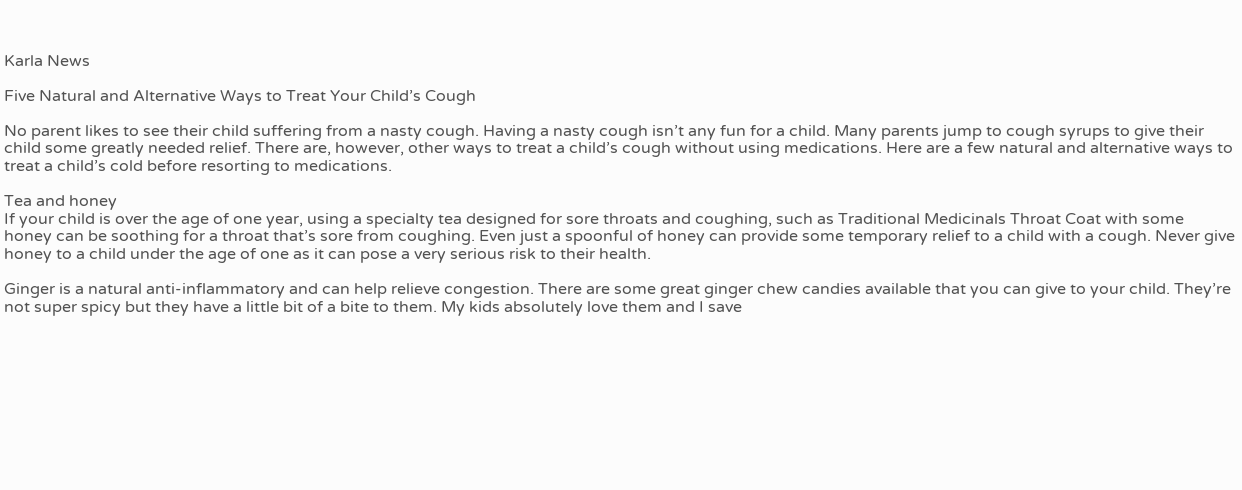Karla News

Five Natural and Alternative Ways to Treat Your Child’s Cough

No parent likes to see their child suffering from a nasty cough. Having a nasty cough isn’t any fun for a child. Many parents jump to cough syrups to give their child some greatly needed relief. There are, however, other ways to treat a child’s cough without using medications. Here are a few natural and alternative ways to treat a child’s cold before resorting to medications.

Tea and honey
If your child is over the age of one year, using a specialty tea designed for sore throats and coughing, such as Traditional Medicinals Throat Coat with some honey can be soothing for a throat that’s sore from coughing. Even just a spoonful of honey can provide some temporary relief to a child with a cough. Never give honey to a child under the age of one as it can pose a very serious risk to their health.

Ginger is a natural anti-inflammatory and can help relieve congestion. There are some great ginger chew candies available that you can give to your child. They’re not super spicy but they have a little bit of a bite to them. My kids absolutely love them and I save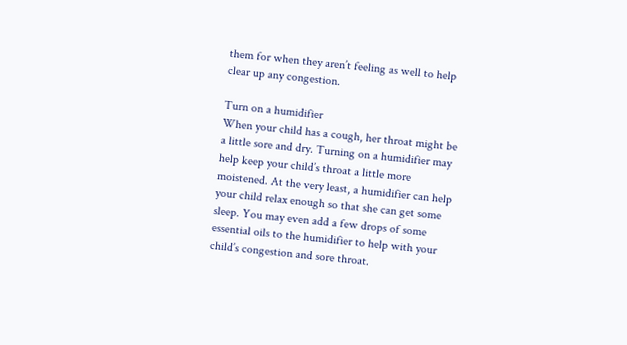them for when they aren’t feeling as well to help clear up any congestion.

Turn on a humidifier
When your child has a cough, her throat might be a little sore and dry. Turning on a humidifier may help keep your child’s throat a little more moistened. At the very least, a humidifier can help your child relax enough so that she can get some sleep. You may even add a few drops of some essential oils to the humidifier to help with your child’s congestion and sore throat.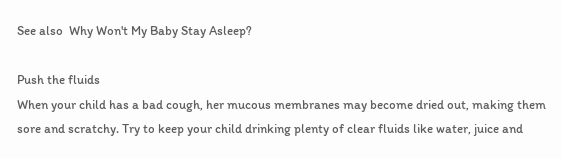See also  Why Won't My Baby Stay Asleep?

Push the fluids
When your child has a bad cough, her mucous membranes may become dried out, making them sore and scratchy. Try to keep your child drinking plenty of clear fluids like water, juice and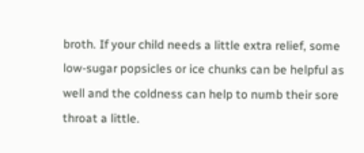broth. If your child needs a little extra relief, some low-sugar popsicles or ice chunks can be helpful as well and the coldness can help to numb their sore throat a little.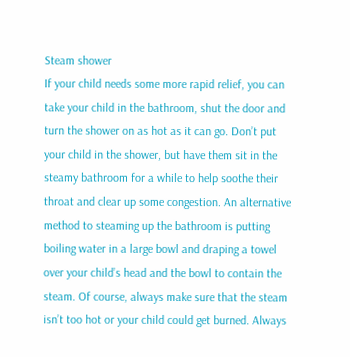Steam shower
If your child needs some more rapid relief, you can take your child in the bathroom, shut the door and turn the shower on as hot as it can go. Don’t put your child in the shower, but have them sit in the steamy bathroom for a while to help soothe their throat and clear up some congestion. An alternative method to steaming up the bathroom is putting boiling water in a large bowl and draping a towel over your child’s head and the bowl to contain the steam. Of course, always make sure that the steam isn’t too hot or your child could get burned. Always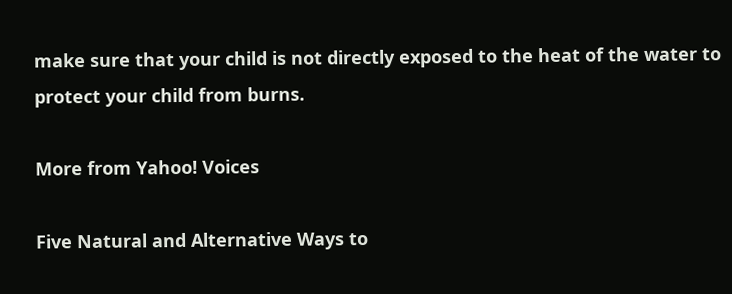make sure that your child is not directly exposed to the heat of the water to protect your child from burns.

More from Yahoo! Voices

Five Natural and Alternative Ways to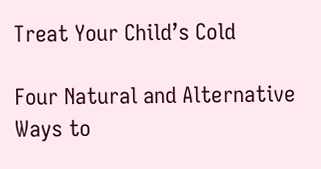Treat Your Child’s Cold

Four Natural and Alternative Ways to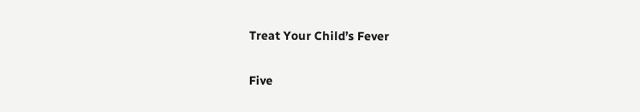Treat Your Child’s Fever

Five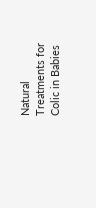Natural Treatments for Colic in Babies